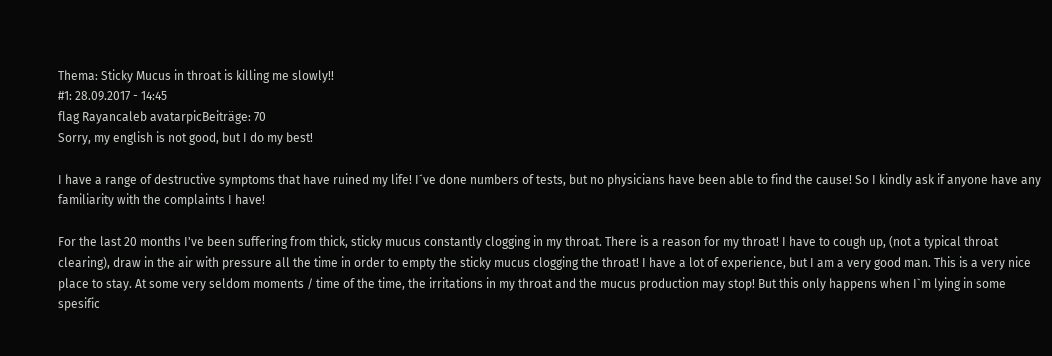Thema: Sticky Mucus in throat is killing me slowly!!
#1: 28.09.2017 - 14:45
flag Rayancaleb avatarpicBeiträge: 70
Sorry, my english is not good, but I do my best!

I have a range of destructive symptoms that have ruined my life! I´ve done numbers of tests, but no physicians have been able to find the cause! So I kindly ask if anyone have any familiarity with the complaints I have!

For the last 20 months I've been suffering from thick, sticky mucus constantly clogging in my throat. There is a reason for my throat! I have to cough up, (not a typical throat clearing), draw in the air with pressure all the time in order to empty the sticky mucus clogging the throat! I have a lot of experience, but I am a very good man. This is a very nice place to stay. At some very seldom moments / time of the time, the irritations in my throat and the mucus production may stop! But this only happens when I`m lying in some spesific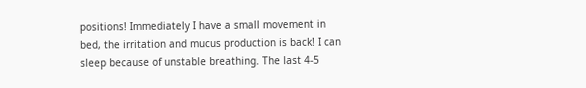positions! Immediately I have a small movement in bed, the irritation and mucus production is back! I can sleep because of unstable breathing. The last 4-5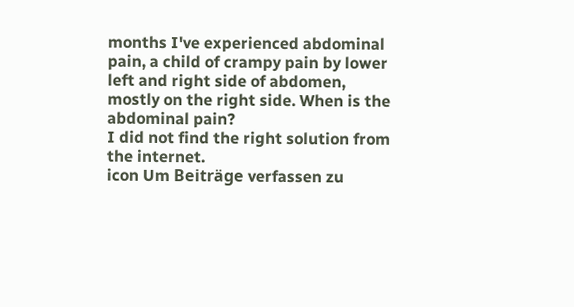months I've experienced abdominal pain, a child of crampy pain by lower left and right side of abdomen, mostly on the right side. When is the abdominal pain?
I did not find the right solution from the internet.
icon Um Beiträge verfassen zu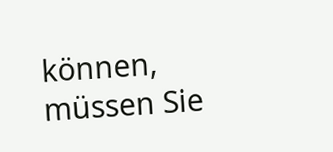können, müssen Sie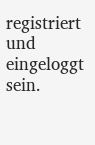registriert und eingeloggt sein.